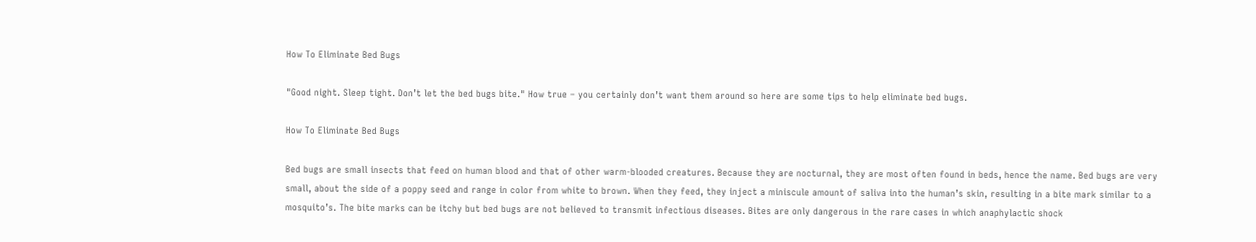How To Eliminate Bed Bugs

"Good night. Sleep tight. Don’t let the bed bugs bite." How true – you certainly don’t want them around so here are some tips to help eliminate bed bugs.

How To Eliminate Bed Bugs

Bed bugs are small insects that feed on human blood and that of other warm-blooded creatures. Because they are nocturnal, they are most often found in beds, hence the name. Bed bugs are very small, about the side of a poppy seed and range in color from white to brown. When they feed, they inject a miniscule amount of saliva into the human’s skin, resulting in a bite mark similar to a mosquito’s. The bite marks can be itchy but bed bugs are not believed to transmit infectious diseases. Bites are only dangerous in the rare cases in which anaphylactic shock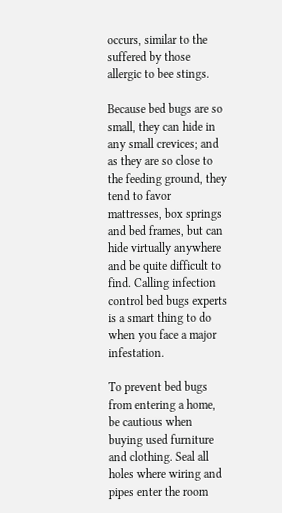occurs, similar to the suffered by those allergic to bee stings.

Because bed bugs are so small, they can hide in any small crevices; and as they are so close to the feeding ground, they tend to favor mattresses, box springs and bed frames, but can hide virtually anywhere and be quite difficult to find. Calling infection control bed bugs experts is a smart thing to do when you face a major infestation.

To prevent bed bugs from entering a home, be cautious when buying used furniture and clothing. Seal all holes where wiring and pipes enter the room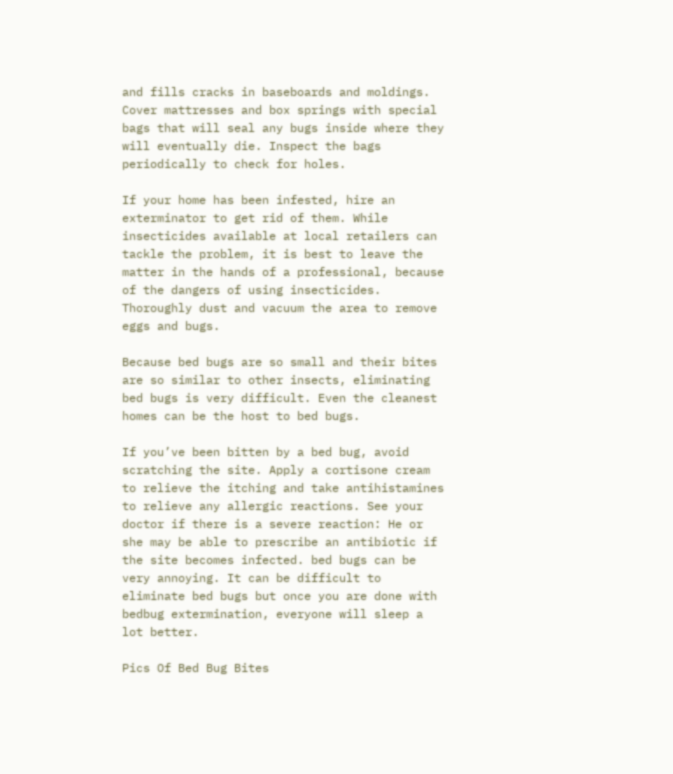and fills cracks in baseboards and moldings. Cover mattresses and box springs with special bags that will seal any bugs inside where they will eventually die. Inspect the bags periodically to check for holes.

If your home has been infested, hire an exterminator to get rid of them. While insecticides available at local retailers can tackle the problem, it is best to leave the matter in the hands of a professional, because of the dangers of using insecticides. Thoroughly dust and vacuum the area to remove eggs and bugs.

Because bed bugs are so small and their bites are so similar to other insects, eliminating bed bugs is very difficult. Even the cleanest homes can be the host to bed bugs.

If you’ve been bitten by a bed bug, avoid scratching the site. Apply a cortisone cream to relieve the itching and take antihistamines to relieve any allergic reactions. See your doctor if there is a severe reaction: He or she may be able to prescribe an antibiotic if the site becomes infected. bed bugs can be very annoying. It can be difficult to eliminate bed bugs but once you are done with bedbug extermination, everyone will sleep a lot better.

Pics Of Bed Bug Bites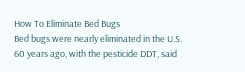How To Eliminate Bed Bugs
Bed bugs were nearly eliminated in the U.S. 60 years ago, with the pesticide DDT, said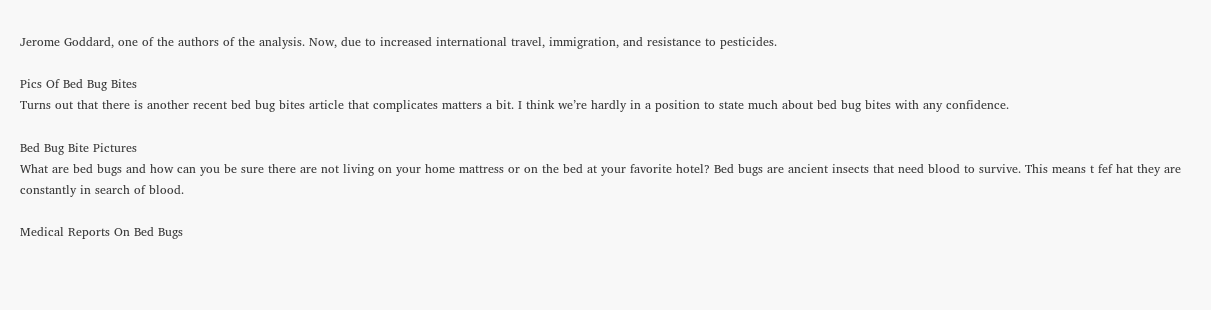Jerome Goddard, one of the authors of the analysis. Now, due to increased international travel, immigration, and resistance to pesticides.

Pics Of Bed Bug Bites
Turns out that there is another recent bed bug bites article that complicates matters a bit. I think we’re hardly in a position to state much about bed bug bites with any confidence.

Bed Bug Bite Pictures
What are bed bugs and how can you be sure there are not living on your home mattress or on the bed at your favorite hotel? Bed bugs are ancient insects that need blood to survive. This means t fef hat they are constantly in search of blood.

Medical Reports On Bed Bugs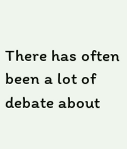There has often been a lot of debate about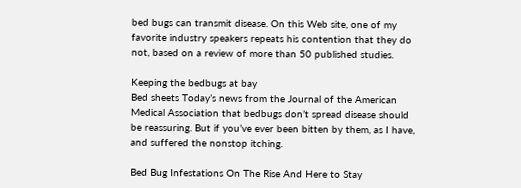bed bugs can transmit disease. On this Web site, one of my favorite industry speakers repeats his contention that they do not, based on a review of more than 50 published studies.

Keeping the bedbugs at bay
Bed sheets Today’s news from the Journal of the American Medical Association that bedbugs don’t spread disease should be reassuring. But if you’ve ever been bitten by them, as I have, and suffered the nonstop itching.

Bed Bug Infestations On The Rise And Here to Stay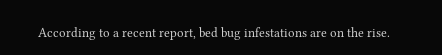According to a recent report, bed bug infestations are on the rise.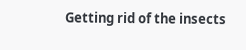Getting rid of the insects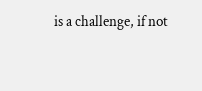is a challenge, if not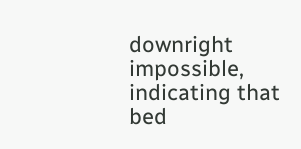downright impossible, indicating that bed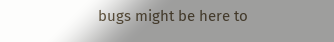bugs might be here to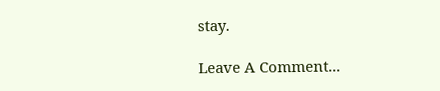stay.

Leave A Comment...